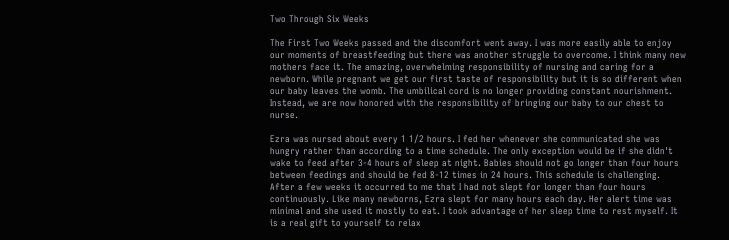Two Through Six Weeks

The First Two Weeks passed and the discomfort went away. I was more easily able to enjoy our moments of breastfeeding but there was another struggle to overcome. I think many new mothers face it. The amazing, overwhelming responsibility of nursing and caring for a newborn. While pregnant we get our first taste of responsibility but it is so different when our baby leaves the womb. The umbilical cord is no longer providing constant nourishment. Instead, we are now honored with the responsibility of bringing our baby to our chest to nurse.

Ezra was nursed about every 1 1/2 hours. I fed her whenever she communicated she was hungry rather than according to a time schedule. The only exception would be if she didn't wake to feed after 3-4 hours of sleep at night. Babies should not go longer than four hours between feedings and should be fed 8-12 times in 24 hours. This schedule is challenging. After a few weeks it occurred to me that I had not slept for longer than four hours continuously. Like many newborns, Ezra slept for many hours each day. Her alert time was minimal and she used it mostly to eat. I took advantage of her sleep time to rest myself. It is a real gift to yourself to relax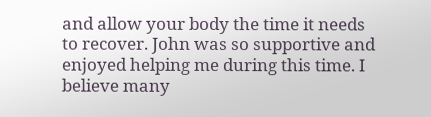and allow your body the time it needs to recover. John was so supportive and enjoyed helping me during this time. I believe many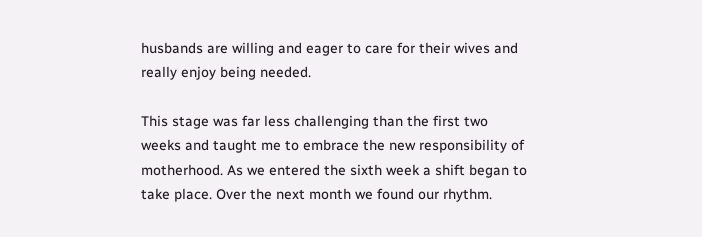husbands are willing and eager to care for their wives and really enjoy being needed.

This stage was far less challenging than the first two weeks and taught me to embrace the new responsibility of motherhood. As we entered the sixth week a shift began to take place. Over the next month we found our rhythm.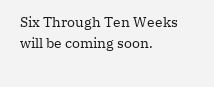Six Through Ten Weeks will be coming soon.